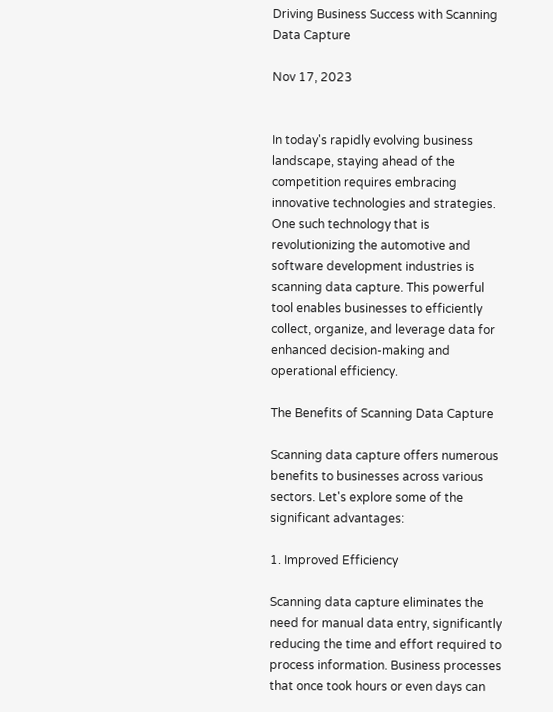Driving Business Success with Scanning Data Capture

Nov 17, 2023


In today's rapidly evolving business landscape, staying ahead of the competition requires embracing innovative technologies and strategies. One such technology that is revolutionizing the automotive and software development industries is scanning data capture. This powerful tool enables businesses to efficiently collect, organize, and leverage data for enhanced decision-making and operational efficiency.

The Benefits of Scanning Data Capture

Scanning data capture offers numerous benefits to businesses across various sectors. Let's explore some of the significant advantages:

1. Improved Efficiency

Scanning data capture eliminates the need for manual data entry, significantly reducing the time and effort required to process information. Business processes that once took hours or even days can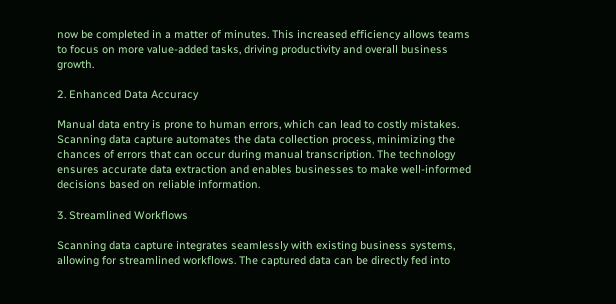now be completed in a matter of minutes. This increased efficiency allows teams to focus on more value-added tasks, driving productivity and overall business growth.

2. Enhanced Data Accuracy

Manual data entry is prone to human errors, which can lead to costly mistakes. Scanning data capture automates the data collection process, minimizing the chances of errors that can occur during manual transcription. The technology ensures accurate data extraction and enables businesses to make well-informed decisions based on reliable information.

3. Streamlined Workflows

Scanning data capture integrates seamlessly with existing business systems, allowing for streamlined workflows. The captured data can be directly fed into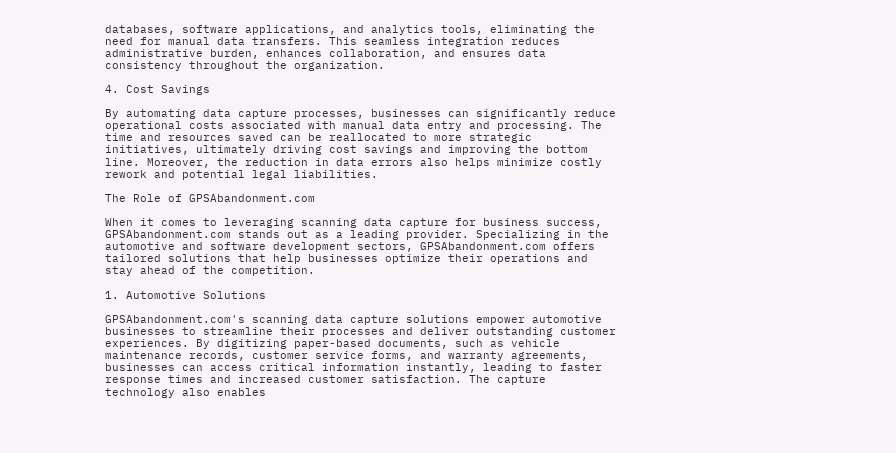databases, software applications, and analytics tools, eliminating the need for manual data transfers. This seamless integration reduces administrative burden, enhances collaboration, and ensures data consistency throughout the organization.

4. Cost Savings

By automating data capture processes, businesses can significantly reduce operational costs associated with manual data entry and processing. The time and resources saved can be reallocated to more strategic initiatives, ultimately driving cost savings and improving the bottom line. Moreover, the reduction in data errors also helps minimize costly rework and potential legal liabilities.

The Role of GPSAbandonment.com

When it comes to leveraging scanning data capture for business success, GPSAbandonment.com stands out as a leading provider. Specializing in the automotive and software development sectors, GPSAbandonment.com offers tailored solutions that help businesses optimize their operations and stay ahead of the competition.

1. Automotive Solutions

GPSAbandonment.com's scanning data capture solutions empower automotive businesses to streamline their processes and deliver outstanding customer experiences. By digitizing paper-based documents, such as vehicle maintenance records, customer service forms, and warranty agreements, businesses can access critical information instantly, leading to faster response times and increased customer satisfaction. The capture technology also enables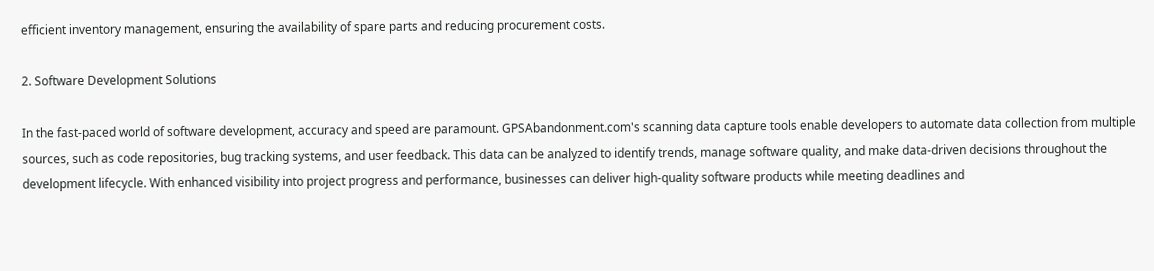efficient inventory management, ensuring the availability of spare parts and reducing procurement costs.

2. Software Development Solutions

In the fast-paced world of software development, accuracy and speed are paramount. GPSAbandonment.com's scanning data capture tools enable developers to automate data collection from multiple sources, such as code repositories, bug tracking systems, and user feedback. This data can be analyzed to identify trends, manage software quality, and make data-driven decisions throughout the development lifecycle. With enhanced visibility into project progress and performance, businesses can deliver high-quality software products while meeting deadlines and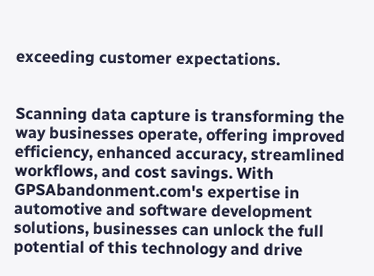exceeding customer expectations.


Scanning data capture is transforming the way businesses operate, offering improved efficiency, enhanced accuracy, streamlined workflows, and cost savings. With GPSAbandonment.com's expertise in automotive and software development solutions, businesses can unlock the full potential of this technology and drive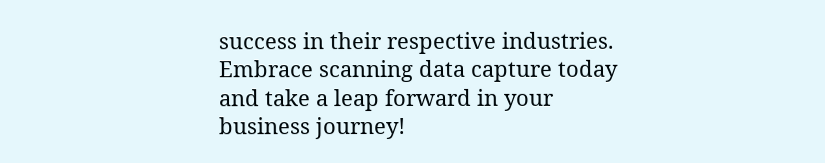success in their respective industries. Embrace scanning data capture today and take a leap forward in your business journey!